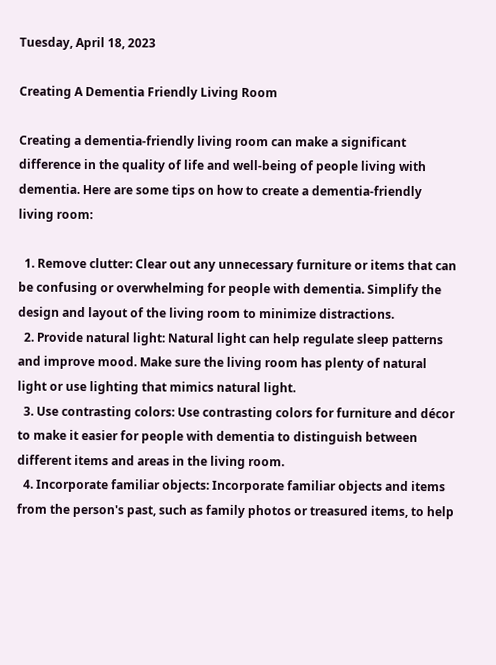Tuesday, April 18, 2023

Creating A Dementia Friendly Living Room

Creating a dementia-friendly living room can make a significant difference in the quality of life and well-being of people living with dementia. Here are some tips on how to create a dementia-friendly living room:

  1. Remove clutter: Clear out any unnecessary furniture or items that can be confusing or overwhelming for people with dementia. Simplify the design and layout of the living room to minimize distractions.
  2. Provide natural light: Natural light can help regulate sleep patterns and improve mood. Make sure the living room has plenty of natural light or use lighting that mimics natural light.
  3. Use contrasting colors: Use contrasting colors for furniture and décor to make it easier for people with dementia to distinguish between different items and areas in the living room.
  4. Incorporate familiar objects: Incorporate familiar objects and items from the person's past, such as family photos or treasured items, to help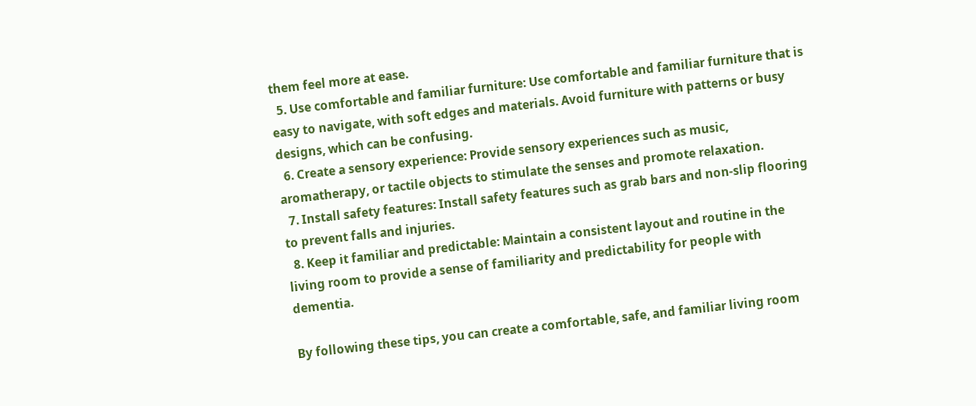them feel more at ease.
  5. Use comfortable and familiar furniture: Use comfortable and familiar furniture that is easy to navigate, with soft edges and materials. Avoid furniture with patterns or busy designs, which can be confusing.
  6. Create a sensory experience: Provide sensory experiences such as music, aromatherapy, or tactile objects to stimulate the senses and promote relaxation.
  7. Install safety features: Install safety features such as grab bars and non-slip flooring to prevent falls and injuries.
  8. Keep it familiar and predictable: Maintain a consistent layout and routine in the living room to provide a sense of familiarity and predictability for people with dementia.

By following these tips, you can create a comfortable, safe, and familiar living room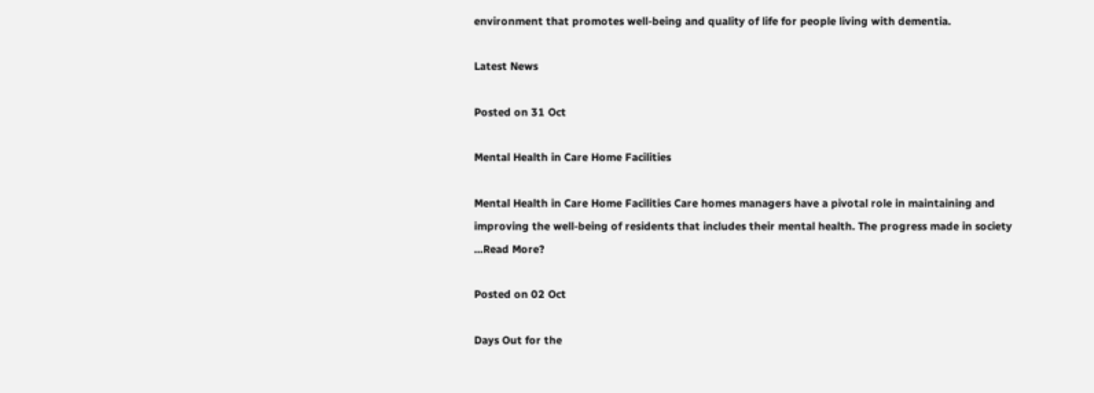environment that promotes well-being and quality of life for people living with dementia.

Latest News

Posted on 31 Oct

Mental Health in Care Home Facilities

Mental Health in Care Home Facilities Care homes managers have a pivotal role in maintaining and improving the well-being of residents that includes their mental health. The progress made in society ...Read More?

Posted on 02 Oct

Days Out for the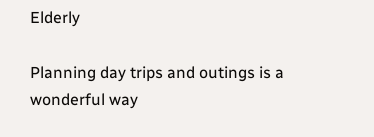Elderly

Planning day trips and outings is a wonderful way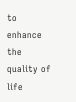to enhance the quality of life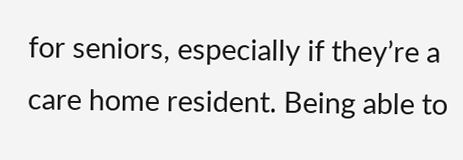for seniors, especially if they’re a care home resident. Being able to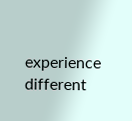experience different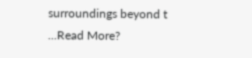surroundings beyond t ...Read More?